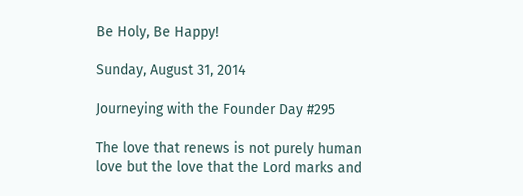Be Holy, Be Happy!

Sunday, August 31, 2014

Journeying with the Founder Day #295

The love that renews is not purely human love but the love that the Lord marks and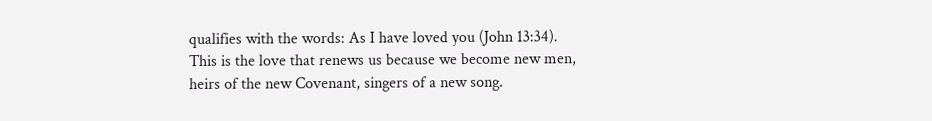qualifies with the words: As I have loved you (John 13:34). This is the love that renews us because we become new men, heirs of the new Covenant, singers of a new song.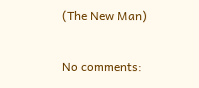(The New Man)

No comments: